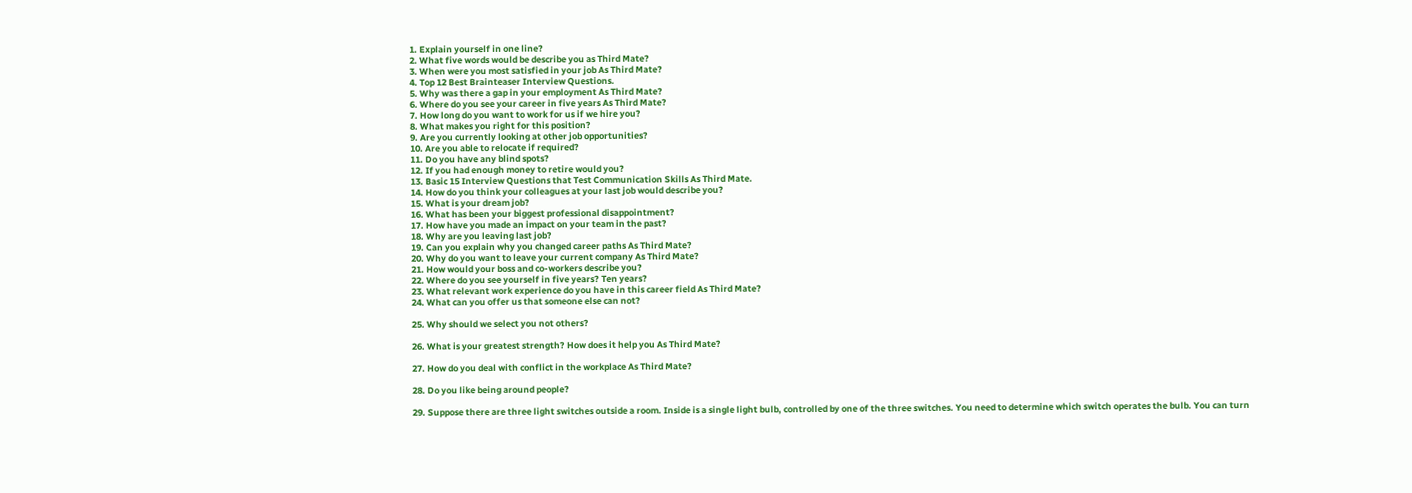1. Explain yourself in one line?
2. What five words would be describe you as Third Mate?
3. When were you most satisfied in your job As Third Mate?
4. Top 12 Best Brainteaser Interview Questions.
5. Why was there a gap in your employment As Third Mate?
6. Where do you see your career in five years As Third Mate?
7. How long do you want to work for us if we hire you?
8. What makes you right for this position?
9. Are you currently looking at other job opportunities?
10. Are you able to relocate if required?
11. Do you have any blind spots?
12. If you had enough money to retire would you?
13. Basic 15 Interview Questions that Test Communication Skills As Third Mate.
14. How do you think your colleagues at your last job would describe you?
15. What is your dream job?
16. What has been your biggest professional disappointment?
17. How have you made an impact on your team in the past?
18. Why are you leaving last job?
19. Can you explain why you changed career paths As Third Mate?
20. Why do you want to leave your current company As Third Mate?
21. How would your boss and co-workers describe you?
22. Where do you see yourself in five years? Ten years?
23. What relevant work experience do you have in this career field As Third Mate?
24. What can you offer us that someone else can not?

25. Why should we select you not others?

26. What is your greatest strength? How does it help you As Third Mate?

27. How do you deal with conflict in the workplace As Third Mate?

28. Do you like being around people?

29. Suppose there are three light switches outside a room. Inside is a single light bulb, controlled by one of the three switches. You need to determine which switch operates the bulb. You can turn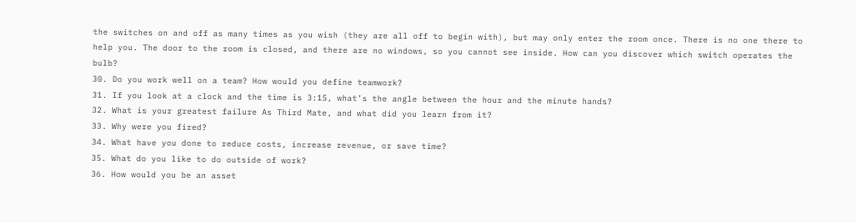the switches on and off as many times as you wish (they are all off to begin with), but may only enter the room once. There is no one there to help you. The door to the room is closed, and there are no windows, so you cannot see inside. How can you discover which switch operates the bulb?
30. Do you work well on a team? How would you define teamwork?
31. If you look at a clock and the time is 3:15, what’s the angle between the hour and the minute hands?
32. What is your greatest failure As Third Mate, and what did you learn from it?
33. Why were you fired?
34. What have you done to reduce costs, increase revenue, or save time?
35. What do you like to do outside of work?
36. How would you be an asset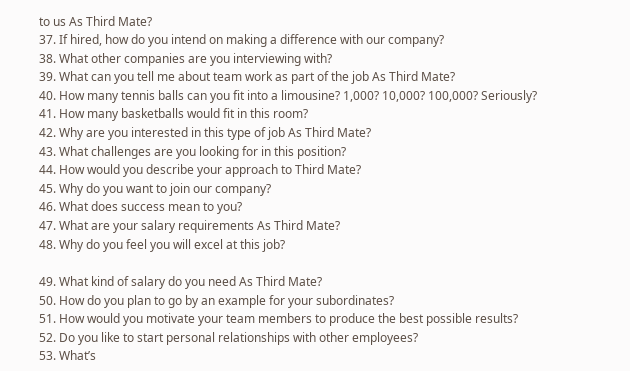to us As Third Mate?
37. If hired, how do you intend on making a difference with our company?
38. What other companies are you interviewing with?
39. What can you tell me about team work as part of the job As Third Mate?
40. How many tennis balls can you fit into a limousine? 1,000? 10,000? 100,000? Seriously?
41. How many basketballs would fit in this room?
42. Why are you interested in this type of job As Third Mate?
43. What challenges are you looking for in this position?
44. How would you describe your approach to Third Mate?
45. Why do you want to join our company?
46. What does success mean to you?
47. What are your salary requirements As Third Mate?
48. Why do you feel you will excel at this job?

49. What kind of salary do you need As Third Mate?
50. How do you plan to go by an example for your subordinates?
51. How would you motivate your team members to produce the best possible results?
52. Do you like to start personal relationships with other employees?
53. What’s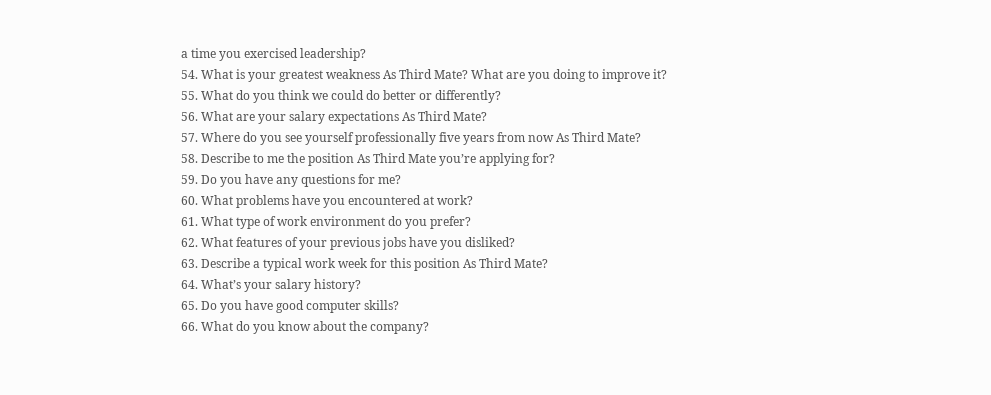a time you exercised leadership?
54. What is your greatest weakness As Third Mate? What are you doing to improve it?
55. What do you think we could do better or differently?
56. What are your salary expectations As Third Mate?
57. Where do you see yourself professionally five years from now As Third Mate?
58. Describe to me the position As Third Mate you’re applying for?
59. Do you have any questions for me?
60. What problems have you encountered at work?
61. What type of work environment do you prefer?
62. What features of your previous jobs have you disliked?
63. Describe a typical work week for this position As Third Mate?
64. What’s your salary history?
65. Do you have good computer skills?
66. What do you know about the company?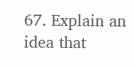67. Explain an idea that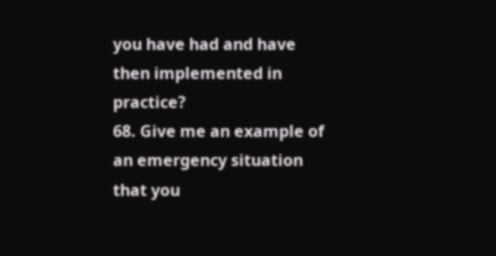you have had and have then implemented in practice?
68. Give me an example of an emergency situation that you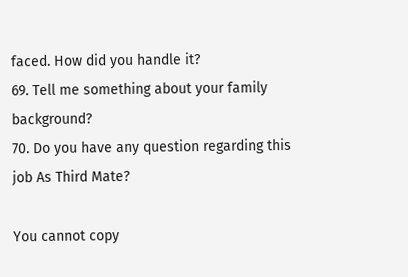faced. How did you handle it?
69. Tell me something about your family background?
70. Do you have any question regarding this job As Third Mate?

You cannot copy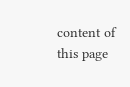content of this page